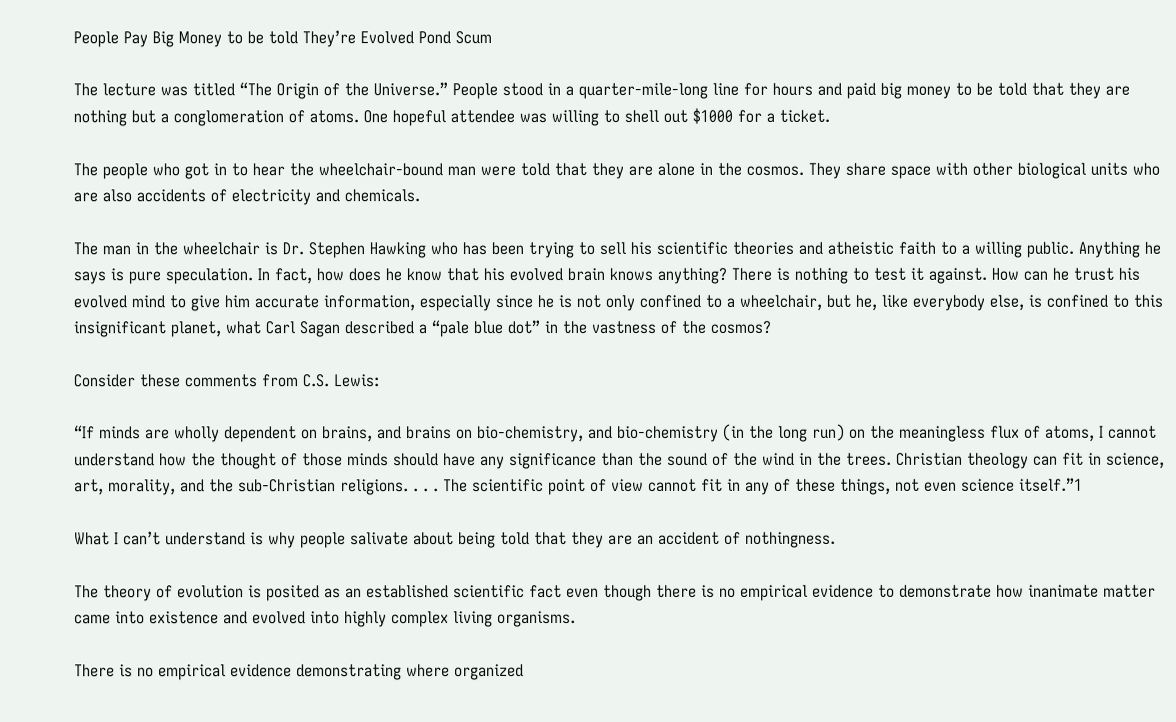People Pay Big Money to be told They’re Evolved Pond Scum

The lecture was titled “The Origin of the Universe.” People stood in a quarter-mile-long line for hours and paid big money to be told that they are nothing but a conglomeration of atoms. One hopeful attendee was willing to shell out $1000 for a ticket.

The people who got in to hear the wheelchair-bound man were told that they are alone in the cosmos. They share space with other biological units who are also accidents of electricity and chemicals.

The man in the wheelchair is Dr. Stephen Hawking who has been trying to sell his scientific theories and atheistic faith to a willing public. Anything he says is pure speculation. In fact, how does he know that his evolved brain knows anything? There is nothing to test it against. How can he trust his evolved mind to give him accurate information, especially since he is not only confined to a wheelchair, but he, like everybody else, is confined to this insignificant planet, what Carl Sagan described a “pale blue dot” in the vastness of the cosmos?

Consider these comments from C.S. Lewis:

“If minds are wholly dependent on brains, and brains on bio-chemistry, and bio-chemistry (in the long run) on the meaningless flux of atoms, I cannot understand how the thought of those minds should have any significance than the sound of the wind in the trees. Christian theology can fit in science, art, morality, and the sub-Christian religions. . . . The scientific point of view cannot fit in any of these things, not even science itself.”1

What I can’t understand is why people salivate about being told that they are an accident of nothingness.

The theory of evolution is posited as an established scientific fact even though there is no empirical evidence to demonstrate how inanimate matter came into existence and evolved into highly complex living organisms.

There is no empirical evidence demonstrating where organized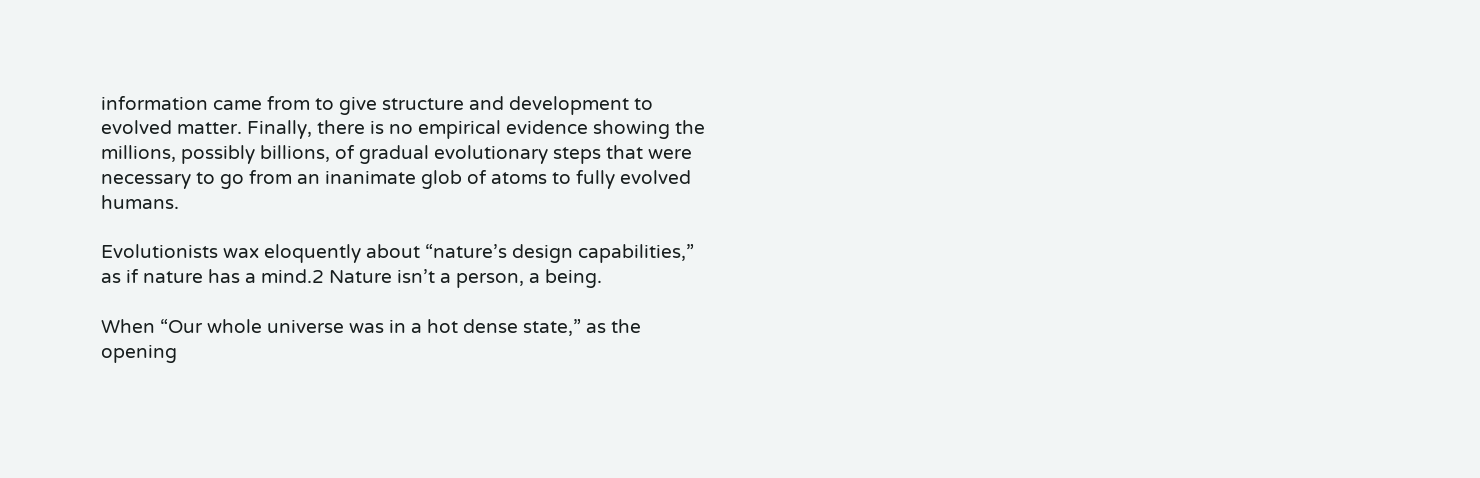information came from to give structure and development to evolved matter. Finally, there is no empirical evidence showing the millions, possibly billions, of gradual evolutionary steps that were necessary to go from an inanimate glob of atoms to fully evolved humans.

Evolutionists wax eloquently about “nature’s design capabilities,” as if nature has a mind.2 Nature isn’t a person, a being.

When “Our whole universe was in a hot dense state,” as the opening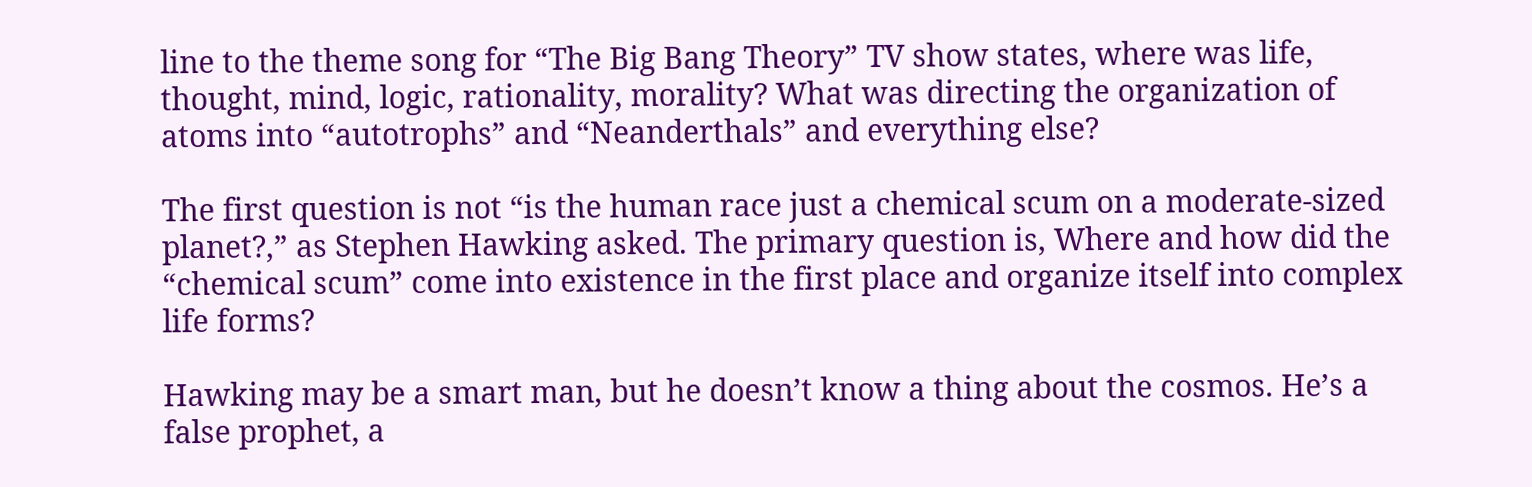line to the theme song for “The Big Bang Theory” TV show states, where was life, thought, mind, logic, rationality, morality? What was directing the organization of atoms into “autotrophs” and “Neanderthals” and everything else?

The first question is not “is the human race just a chemical scum on a moderate-sized planet?,” as Stephen Hawking asked. The primary question is, Where and how did the “chemical scum” come into existence in the first place and organize itself into complex life forms?

Hawking may be a smart man, but he doesn’t know a thing about the cosmos. He’s a false prophet, a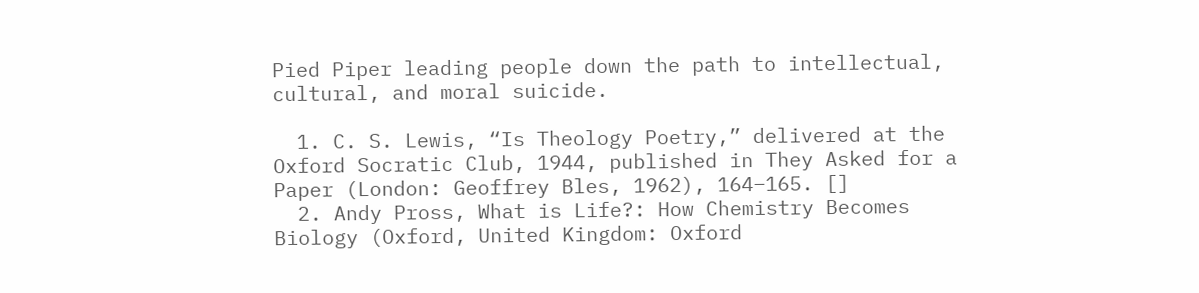Pied Piper leading people down the path to intellectual, cultural, and moral suicide.

  1. C. S. Lewis, “Is Theology Poetry,” delivered at the Oxford Socratic Club, 1944, published in They Asked for a Paper (London: Geoffrey Bles, 1962), 164–165. []
  2. Andy Pross, What is Life?: How Chemistry Becomes Biology (Oxford, United Kingdom: Oxford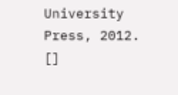University Press, 2012. []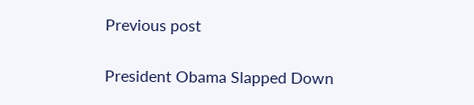Previous post

President Obama Slapped Down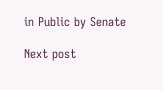in Public by Senate

Next post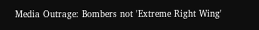Media Outrage: Bombers not 'Extreme Right Wing'